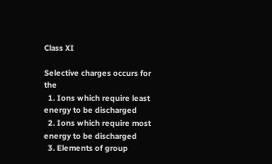Class XI

Selective charges occurs for the
  1. Ions which require least energy to be discharged
  2. Ions which require most energy to be discharged
  3. Elements of group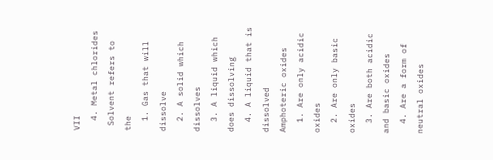VII
  4. Metal chlorides
 Solvent refers to the
  1. Gas that will dissolve
  2. A solid which dissolves
  3. A liquid which does dissolving
  4. A liquid that is dissolved
Amphoteric oxides
  1. Are only acidic oxides
  2. Are only basic oxides
  3. Are both acidic and basic oxides
  4. Are a form of neutral oxides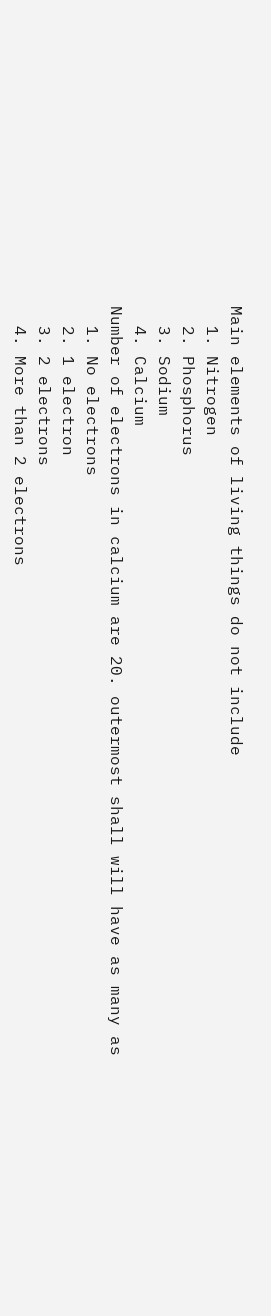Main elements of living things do not include
  1. Nitrogen
  2. Phosphorus
  3. Sodium
  4. Calcium
Number of electrons in calcium are 20. outermost shall will have as many as
  1. No electrons
  2. 1 electron
  3. 2 electrons
  4. More than 2 electrons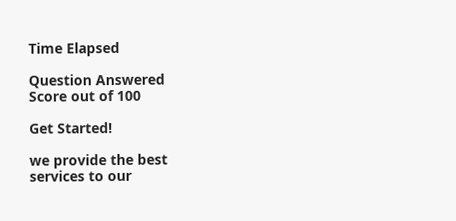Time Elapsed

Question Answered
Score out of 100

Get Started!

we provide the best
services to our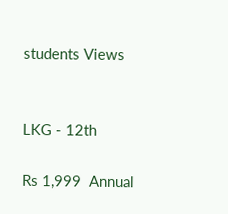students Views


LKG - 12th

Rs 1,999  Annual